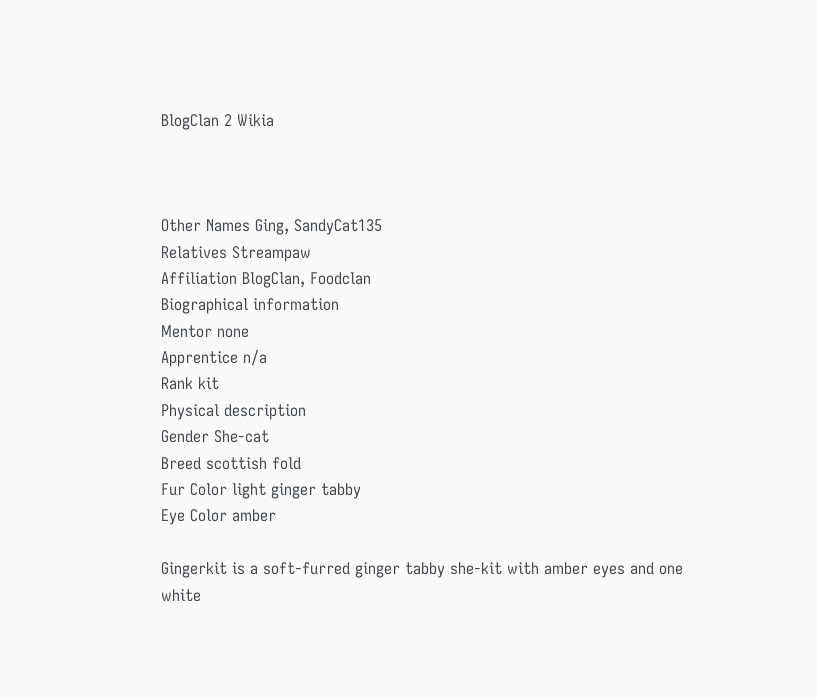BlogClan 2 Wikia



Other Names Ging, SandyCat135
Relatives Streampaw
Affiliation BlogClan, Foodclan
Biographical information
Mentor none
Apprentice n/a
Rank kit
Physical description
Gender She-cat
Breed scottish fold
Fur Color light ginger tabby
Eye Color amber

Gingerkit is a soft-furred ginger tabby she-kit with amber eyes and one white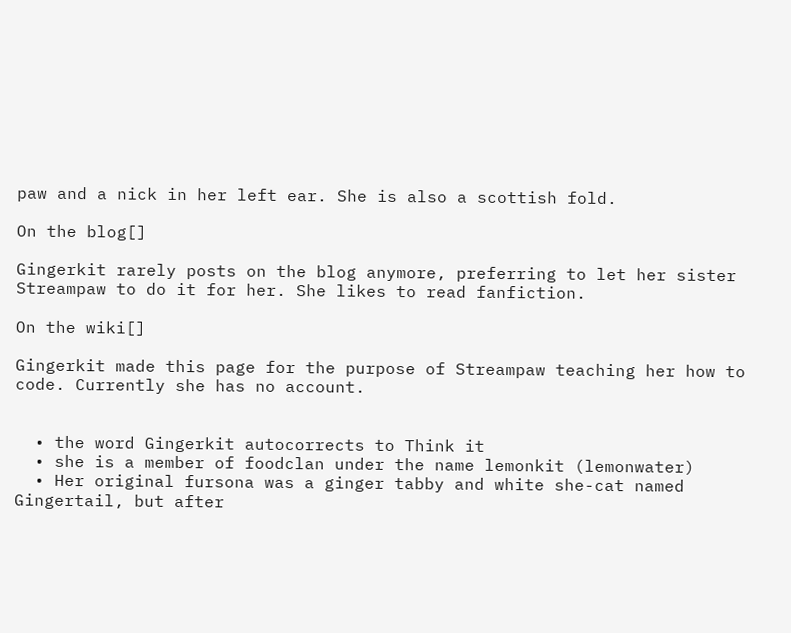paw and a nick in her left ear. She is also a scottish fold.

On the blog[]

Gingerkit rarely posts on the blog anymore, preferring to let her sister Streampaw to do it for her. She likes to read fanfiction.

On the wiki[]

Gingerkit made this page for the purpose of Streampaw teaching her how to code. Currently she has no account.


  • the word Gingerkit autocorrects to Think it
  • she is a member of foodclan under the name lemonkit (lemonwater)
  • Her original fursona was a ginger tabby and white she-cat named Gingertail, but after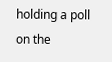holding a poll on the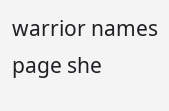warrior names page she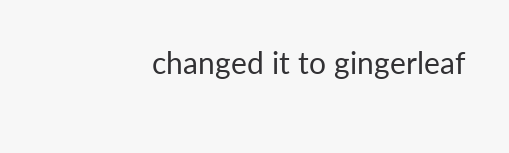changed it to gingerleaf